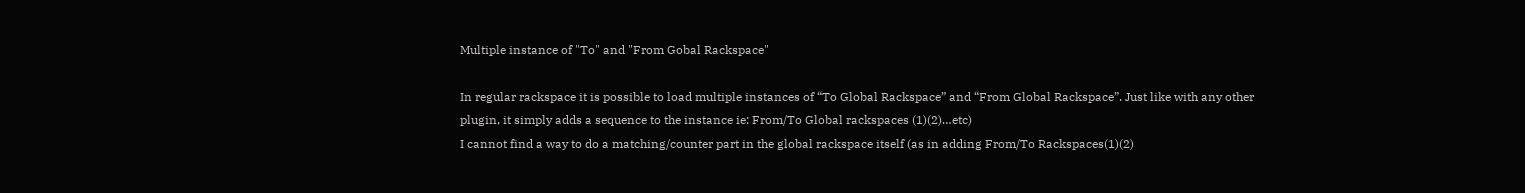Multiple instance of "To" and "From Gobal Rackspace"

In regular rackspace it is possible to load multiple instances of “To Global Rackspace” and “From Global Rackspace”. Just like with any other plugin, it simply adds a sequence to the instance ie: From/To Global rackspaces (1)(2)…etc)
I cannot find a way to do a matching/counter part in the global rackspace itself (as in adding From/To Rackspaces(1)(2)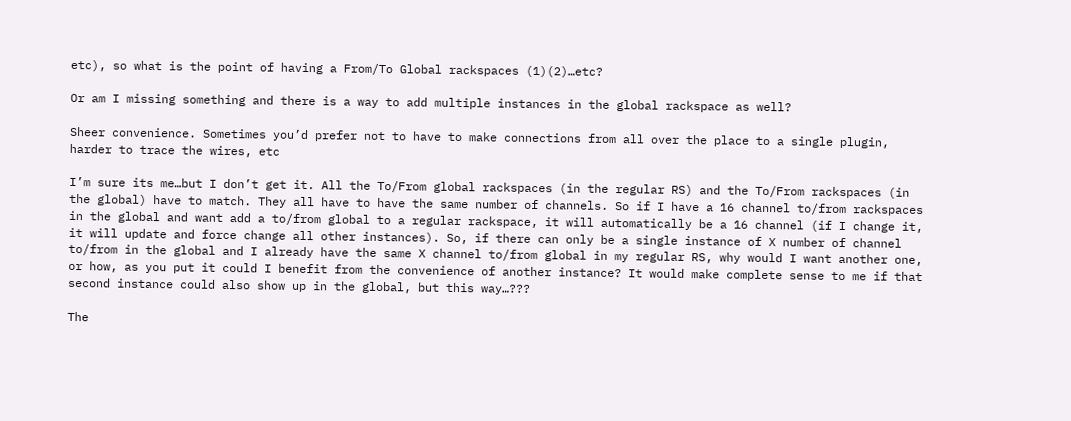etc), so what is the point of having a From/To Global rackspaces (1)(2)…etc?

Or am I missing something and there is a way to add multiple instances in the global rackspace as well?

Sheer convenience. Sometimes you’d prefer not to have to make connections from all over the place to a single plugin, harder to trace the wires, etc

I’m sure its me…but I don’t get it. All the To/From global rackspaces (in the regular RS) and the To/From rackspaces (in the global) have to match. They all have to have the same number of channels. So if I have a 16 channel to/from rackspaces in the global and want add a to/from global to a regular rackspace, it will automatically be a 16 channel (if I change it, it will update and force change all other instances). So, if there can only be a single instance of X number of channel to/from in the global and I already have the same X channel to/from global in my regular RS, why would I want another one, or how, as you put it could I benefit from the convenience of another instance? It would make complete sense to me if that second instance could also show up in the global, but this way…???

The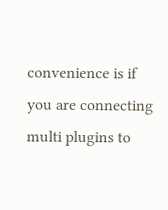convenience is if you are connecting multi plugins to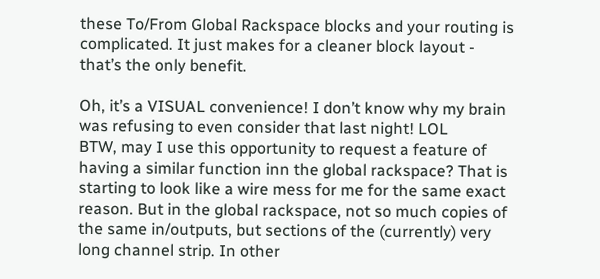these To/From Global Rackspace blocks and your routing is complicated. It just makes for a cleaner block layout - that’s the only benefit.

Oh, it’s a VISUAL convenience! I don’t know why my brain was refusing to even consider that last night! LOL
BTW, may I use this opportunity to request a feature of having a similar function inn the global rackspace? That is starting to look like a wire mess for me for the same exact reason. But in the global rackspace, not so much copies of the same in/outputs, but sections of the (currently) very long channel strip. In other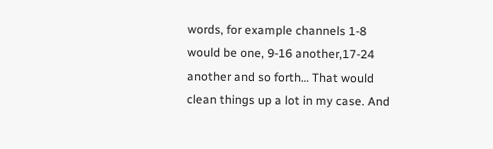words, for example channels 1-8 would be one, 9-16 another,17-24 another and so forth… That would clean things up a lot in my case. And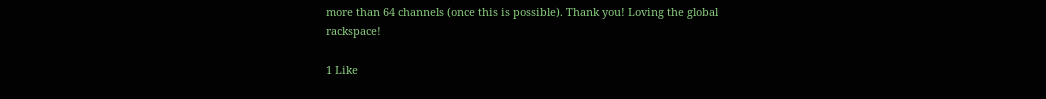more than 64 channels (once this is possible). Thank you! Loving the global rackspace!

1 Like